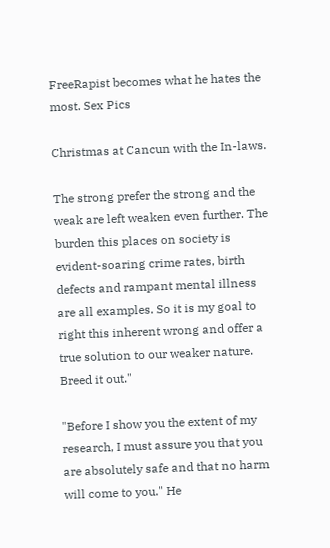FreeRapist becomes what he hates the most. Sex Pics

Christmas at Cancun with the In-laws.

The strong prefer the strong and the weak are left weaken even further. The burden this places on society is evident-soaring crime rates, birth defects and rampant mental illness are all examples. So it is my goal to right this inherent wrong and offer a true solution to our weaker nature. Breed it out."

"Before I show you the extent of my research, I must assure you that you are absolutely safe and that no harm will come to you." He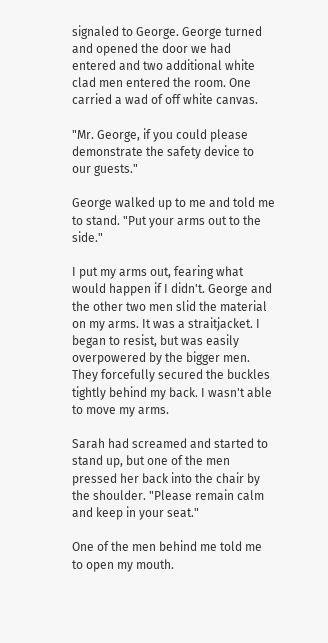signaled to George. George turned and opened the door we had entered and two additional white clad men entered the room. One carried a wad of off white canvas.

"Mr. George, if you could please demonstrate the safety device to our guests."

George walked up to me and told me to stand. "Put your arms out to the side."

I put my arms out, fearing what would happen if I didn't. George and the other two men slid the material on my arms. It was a straitjacket. I began to resist, but was easily overpowered by the bigger men. They forcefully secured the buckles tightly behind my back. I wasn't able to move my arms.

Sarah had screamed and started to stand up, but one of the men pressed her back into the chair by the shoulder. "Please remain calm and keep in your seat."

One of the men behind me told me to open my mouth.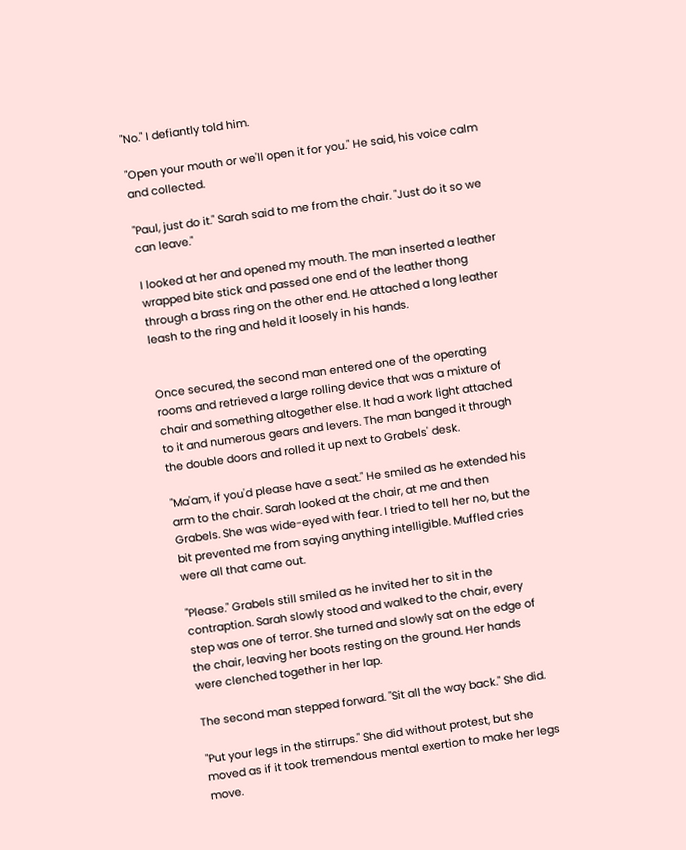"No." I defiantly told him.

"Open your mouth or we'll open it for you." He said, his voice calm and collected.

"Paul, just do it." Sarah said to me from the chair. "Just do it so we can leave."

I looked at her and opened my mouth. The man inserted a leather wrapped bite stick and passed one end of the leather thong through a brass ring on the other end. He attached a long leather leash to the ring and held it loosely in his hands.


Once secured, the second man entered one of the operating rooms and retrieved a large rolling device that was a mixture of chair and something altogether else. It had a work light attached to it and numerous gears and levers. The man banged it through the double doors and rolled it up next to Grabels' desk.

"Ma'am, if you'd please have a seat." He smiled as he extended his arm to the chair. Sarah looked at the chair, at me and then Grabels. She was wide-eyed with fear. I tried to tell her no, but the bit prevented me from saying anything intelligible. Muffled cries were all that came out.

"Please." Grabels still smiled as he invited her to sit in the contraption. Sarah slowly stood and walked to the chair, every step was one of terror. She turned and slowly sat on the edge of the chair, leaving her boots resting on the ground. Her hands were clenched together in her lap.

The second man stepped forward. "Sit all the way back." She did.

"Put your legs in the stirrups." She did without protest, but she moved as if it took tremendous mental exertion to make her legs move.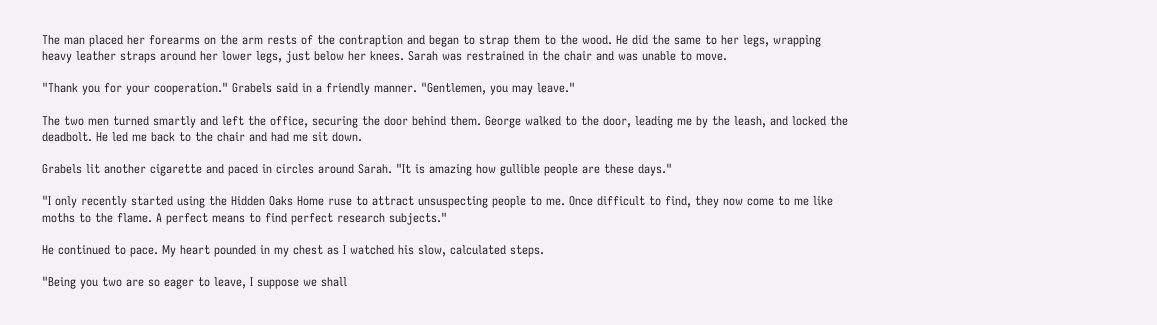The man placed her forearms on the arm rests of the contraption and began to strap them to the wood. He did the same to her legs, wrapping heavy leather straps around her lower legs, just below her knees. Sarah was restrained in the chair and was unable to move.

"Thank you for your cooperation." Grabels said in a friendly manner. "Gentlemen, you may leave."

The two men turned smartly and left the office, securing the door behind them. George walked to the door, leading me by the leash, and locked the deadbolt. He led me back to the chair and had me sit down.

Grabels lit another cigarette and paced in circles around Sarah. "It is amazing how gullible people are these days."

"I only recently started using the Hidden Oaks Home ruse to attract unsuspecting people to me. Once difficult to find, they now come to me like moths to the flame. A perfect means to find perfect research subjects."

He continued to pace. My heart pounded in my chest as I watched his slow, calculated steps.

"Being you two are so eager to leave, I suppose we shall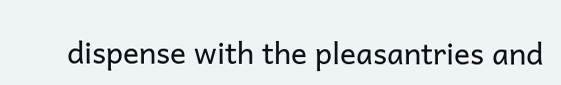dispense with the pleasantries and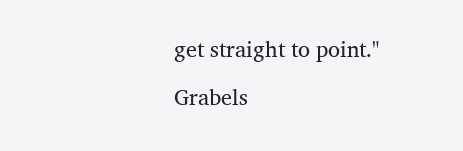get straight to point."

Grabels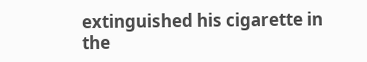extinguished his cigarette in the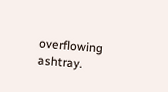overflowing ashtray.